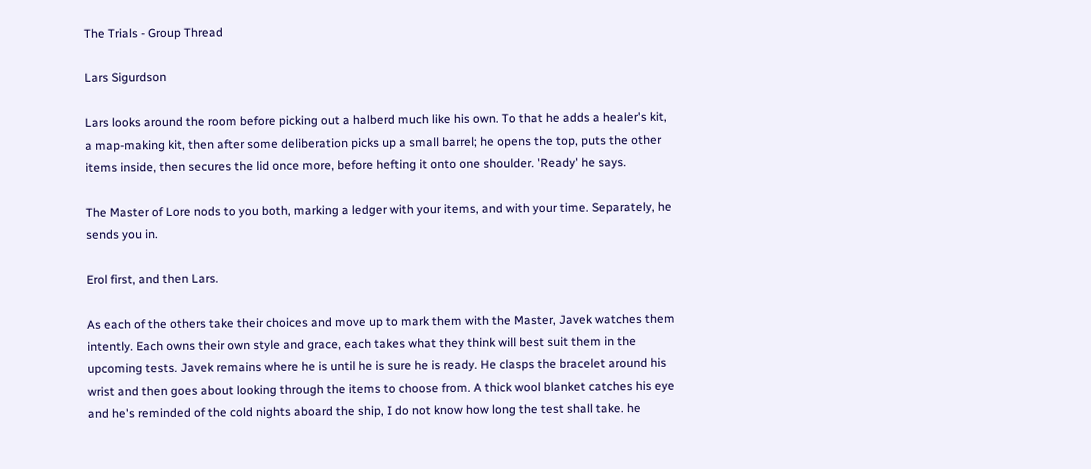The Trials - Group Thread

Lars Sigurdson

Lars looks around the room before picking out a halberd much like his own. To that he adds a healer's kit, a map-making kit, then after some deliberation picks up a small barrel; he opens the top, puts the other items inside, then secures the lid once more, before hefting it onto one shoulder. 'Ready' he says.

The Master of Lore nods to you both, marking a ledger with your items, and with your time. Separately, he sends you in.

Erol first, and then Lars.

As each of the others take their choices and move up to mark them with the Master, Javek watches them intently. Each owns their own style and grace, each takes what they think will best suit them in the upcoming tests. Javek remains where he is until he is sure he is ready. He clasps the bracelet around his wrist and then goes about looking through the items to choose from. A thick wool blanket catches his eye and he's reminded of the cold nights aboard the ship, I do not know how long the test shall take. he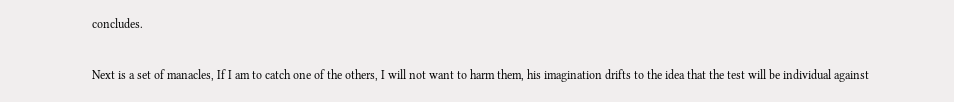concludes.

Next is a set of manacles, If I am to catch one of the others, I will not want to harm them, his imagination drifts to the idea that the test will be individual against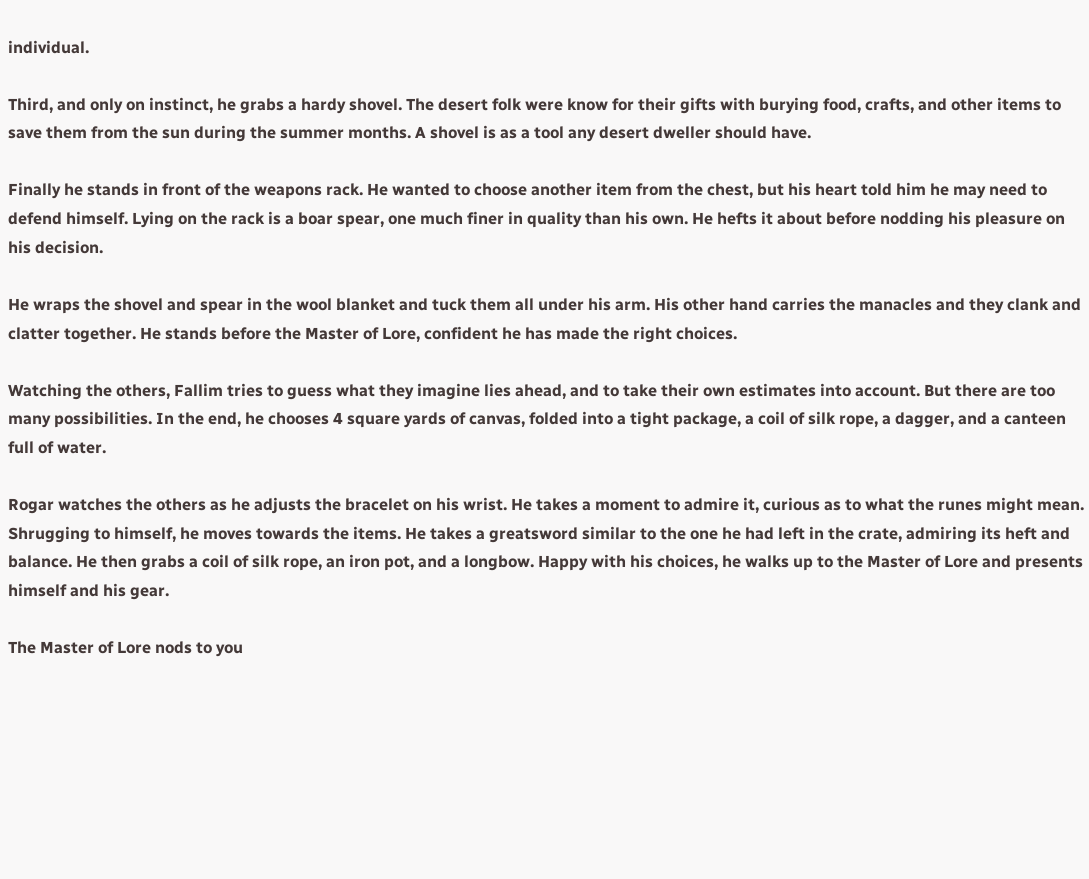individual.

Third, and only on instinct, he grabs a hardy shovel. The desert folk were know for their gifts with burying food, crafts, and other items to save them from the sun during the summer months. A shovel is as a tool any desert dweller should have.

Finally he stands in front of the weapons rack. He wanted to choose another item from the chest, but his heart told him he may need to defend himself. Lying on the rack is a boar spear, one much finer in quality than his own. He hefts it about before nodding his pleasure on his decision.

He wraps the shovel and spear in the wool blanket and tuck them all under his arm. His other hand carries the manacles and they clank and clatter together. He stands before the Master of Lore, confident he has made the right choices.

Watching the others, Fallim tries to guess what they imagine lies ahead, and to take their own estimates into account. But there are too many possibilities. In the end, he chooses 4 square yards of canvas, folded into a tight package, a coil of silk rope, a dagger, and a canteen full of water.

Rogar watches the others as he adjusts the bracelet on his wrist. He takes a moment to admire it, curious as to what the runes might mean. Shrugging to himself, he moves towards the items. He takes a greatsword similar to the one he had left in the crate, admiring its heft and balance. He then grabs a coil of silk rope, an iron pot, and a longbow. Happy with his choices, he walks up to the Master of Lore and presents himself and his gear.

The Master of Lore nods to you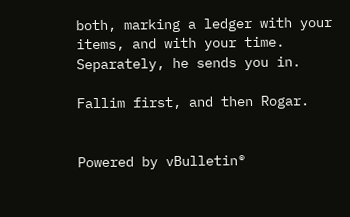both, marking a ledger with your items, and with your time. Separately, he sends you in.

Fallim first, and then Rogar.


Powered by vBulletin®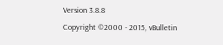Version 3.8.8
Copyright ©2000 - 2015, vBulletin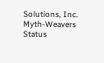Solutions, Inc.
Myth-Weavers Status